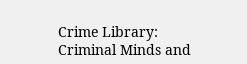Crime Library: Criminal Minds and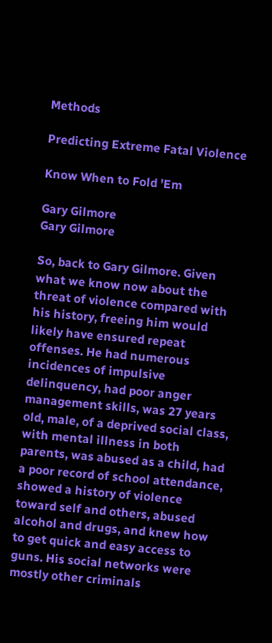Methods

Predicting Extreme Fatal Violence

Know When to Fold 'Em

Gary Gilmore
Gary Gilmore

So, back to Gary Gilmore. Given what we know now about the threat of violence compared with his history, freeing him would likely have ensured repeat offenses. He had numerous incidences of impulsive delinquency, had poor anger management skills, was 27 years old, male, of a deprived social class, with mental illness in both parents, was abused as a child, had a poor record of school attendance, showed a history of violence toward self and others, abused alcohol and drugs, and knew how to get quick and easy access to guns. His social networks were mostly other criminals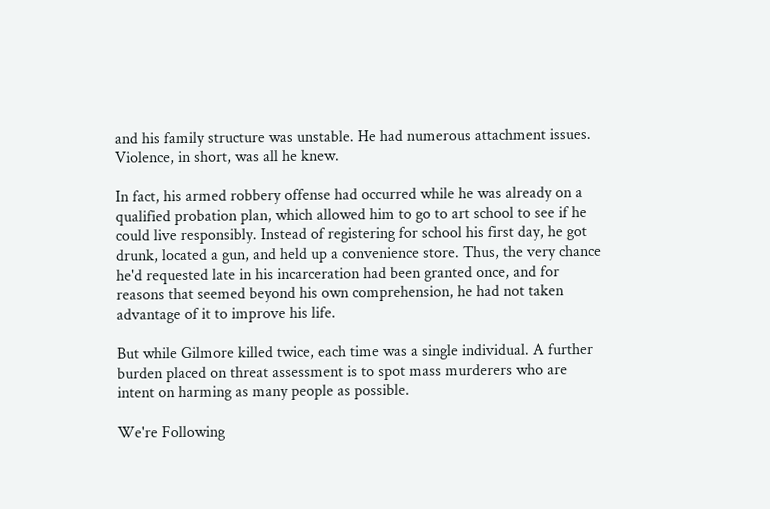and his family structure was unstable. He had numerous attachment issues. Violence, in short, was all he knew.

In fact, his armed robbery offense had occurred while he was already on a qualified probation plan, which allowed him to go to art school to see if he could live responsibly. Instead of registering for school his first day, he got drunk, located a gun, and held up a convenience store. Thus, the very chance he'd requested late in his incarceration had been granted once, and for reasons that seemed beyond his own comprehension, he had not taken advantage of it to improve his life.

But while Gilmore killed twice, each time was a single individual. A further burden placed on threat assessment is to spot mass murderers who are intent on harming as many people as possible.

We're Following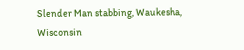Slender Man stabbing, Waukesha, Wisconsin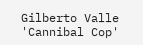Gilberto Valle 'Cannibal Cop'